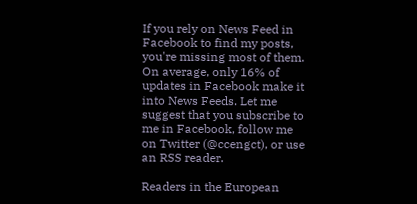If you rely on News Feed in Facebook to find my posts, you're missing most of them. On average, only 16% of updates in Facebook make it into News Feeds. Let me suggest that you subscribe to me in Facebook, follow me on Twitter (@ccengct), or use an RSS reader.

Readers in the European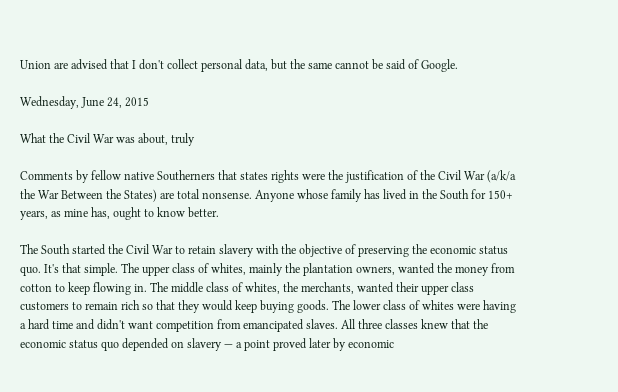Union are advised that I don't collect personal data, but the same cannot be said of Google.

Wednesday, June 24, 2015

What the Civil War was about, truly

Comments by fellow native Southerners that states rights were the justification of the Civil War (a/k/a the War Between the States) are total nonsense. Anyone whose family has lived in the South for 150+ years, as mine has, ought to know better.

The South started the Civil War to retain slavery with the objective of preserving the economic status quo. It's that simple. The upper class of whites, mainly the plantation owners, wanted the money from cotton to keep flowing in. The middle class of whites, the merchants, wanted their upper class customers to remain rich so that they would keep buying goods. The lower class of whites were having a hard time and didn't want competition from emancipated slaves. All three classes knew that the economic status quo depended on slavery — a point proved later by economic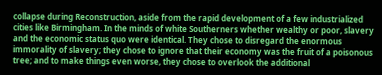collapse during Reconstruction, aside from the rapid development of a few industrialized cities like Birmingham. In the minds of white Southerners whether wealthy or poor, slavery and the economic status quo were identical. They chose to disregard the enormous immorality of slavery; they chose to ignore that their economy was the fruit of a poisonous tree; and to make things even worse, they chose to overlook the additional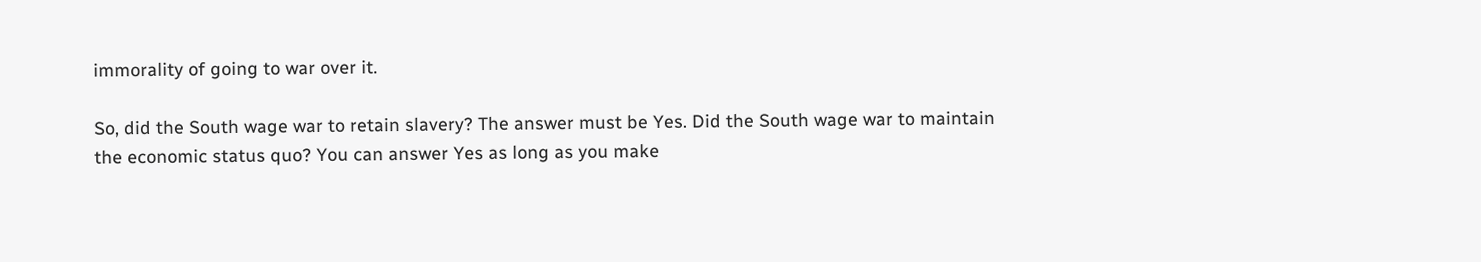immorality of going to war over it.

So, did the South wage war to retain slavery? The answer must be Yes. Did the South wage war to maintain the economic status quo? You can answer Yes as long as you make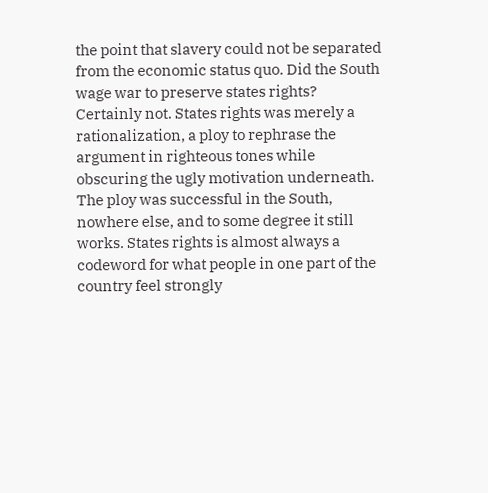the point that slavery could not be separated from the economic status quo. Did the South wage war to preserve states rights? Certainly not. States rights was merely a rationalization, a ploy to rephrase the argument in righteous tones while obscuring the ugly motivation underneath. The ploy was successful in the South, nowhere else, and to some degree it still works. States rights is almost always a codeword for what people in one part of the country feel strongly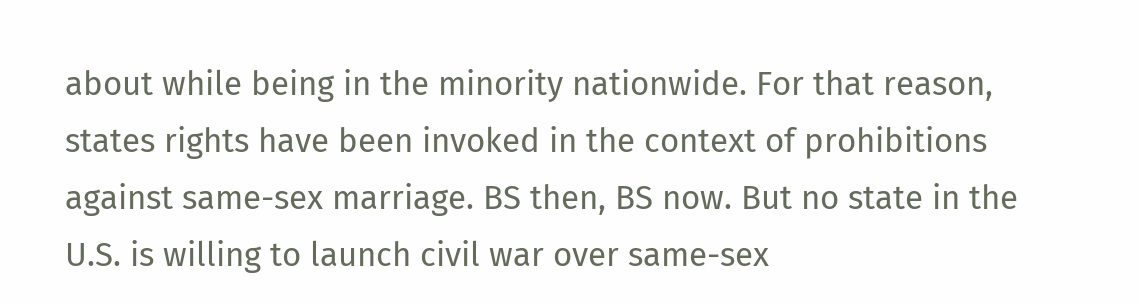about while being in the minority nationwide. For that reason, states rights have been invoked in the context of prohibitions against same-sex marriage. BS then, BS now. But no state in the U.S. is willing to launch civil war over same-sex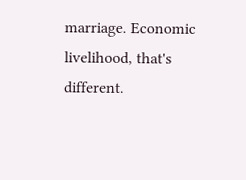marriage. Economic livelihood, that's different.